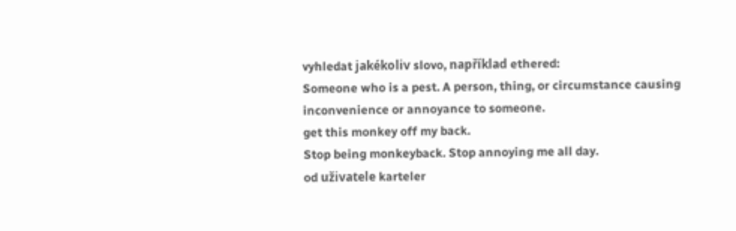vyhledat jakékoliv slovo, například ethered:
Someone who is a pest. A person, thing, or circumstance causing inconvenience or annoyance to someone.
get this monkey off my back.
Stop being monkeyback. Stop annoying me all day.
od uživatele karteler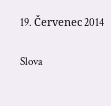19. Červenec 2014

Slova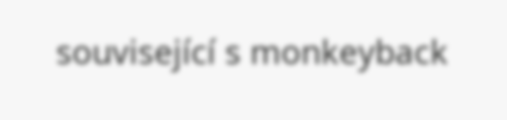související s monkeyback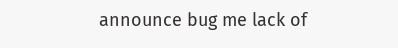announce bug me lack of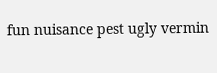fun nuisance pest ugly vermin